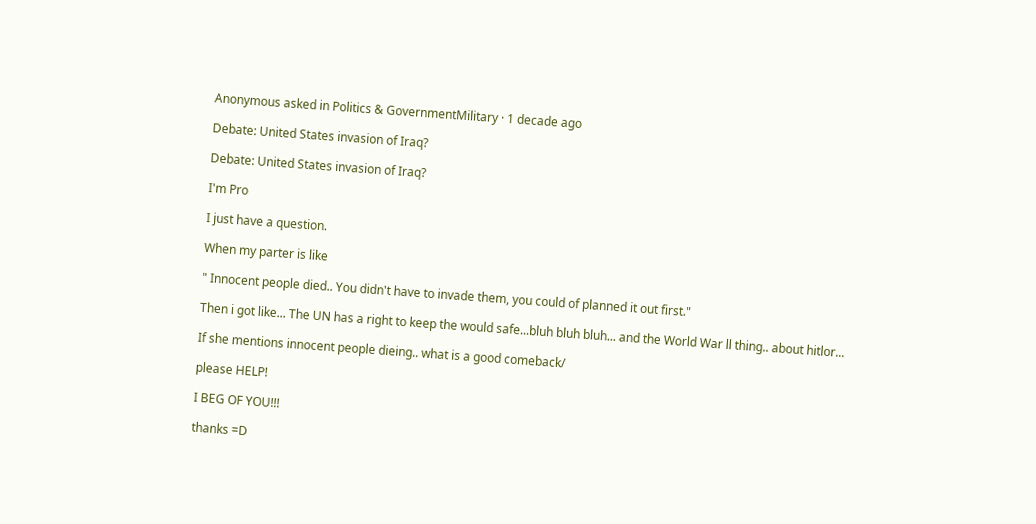Anonymous asked in Politics & GovernmentMilitary · 1 decade ago

Debate: United States invasion of Iraq?

Debate: United States invasion of Iraq?

I'm Pro

I just have a question.

When my parter is like

" Innocent people died.. You didn't have to invade them, you could of planned it out first."

Then i got like... The UN has a right to keep the would safe...bluh bluh bluh... and the World War ll thing.. about hitlor...

If she mentions innocent people dieing.. what is a good comeback/

please HELP!

I BEG OF YOU!!!

thanks =D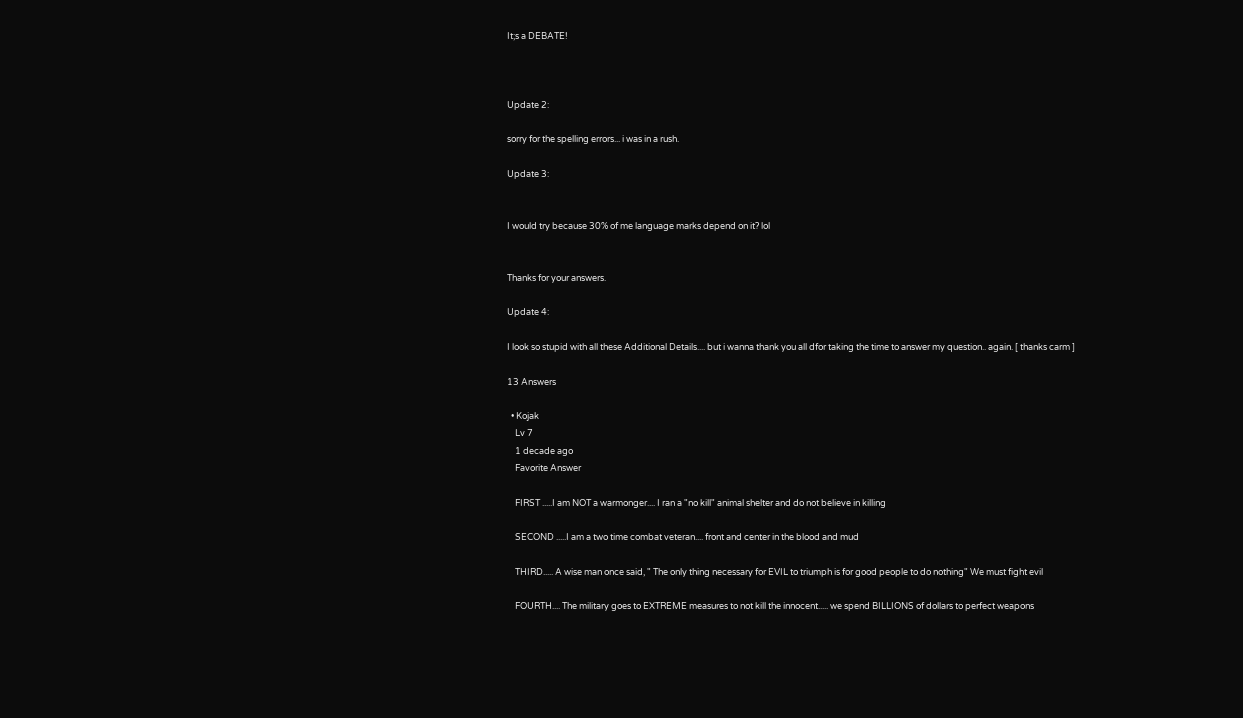It;s a DEBATE!



Update 2:

sorry for the spelling errors... i was in a rush.

Update 3:


I would try because 30% of me language marks depend on it? lol


Thanks for your answers.

Update 4:

I look so stupid with all these Additional Details.... but i wanna thank you all dfor taking the time to answer my question.. again. [ thanks carm ]

13 Answers

  • Kojak
    Lv 7
    1 decade ago
    Favorite Answer

    FIRST .....I am NOT a warmonger.... I ran a "no kill" animal shelter and do not believe in killing

    SECOND .....I am a two time combat veteran.... front and center in the blood and mud

    THIRD..... A wise man once said, " The only thing necessary for EVIL to triumph is for good people to do nothing" We must fight evil

    FOURTH.... The military goes to EXTREME measures to not kill the innocent..... we spend BILLIONS of dollars to perfect weapons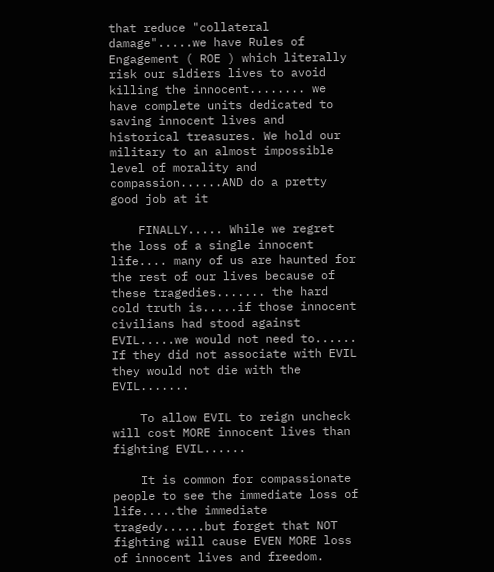that reduce "collateral damage".....we have Rules of Engagement ( ROE ) which literally risk our sldiers lives to avoid killing the innocent........ we have complete units dedicated to saving innocent lives and historical treasures. We hold our military to an almost impossible level of morality and compassion......AND do a pretty good job at it

    FINALLY..... While we regret the loss of a single innocent life.... many of us are haunted for the rest of our lives because of these tragedies....... the hard cold truth is.....if those innocent civilians had stood against EVIL.....we would not need to...... If they did not associate with EVIL they would not die with the EVIL.......

    To allow EVIL to reign uncheck will cost MORE innocent lives than fighting EVIL......

    It is common for compassionate people to see the immediate loss of life.....the immediate tragedy......but forget that NOT fighting will cause EVEN MORE loss of innocent lives and freedom.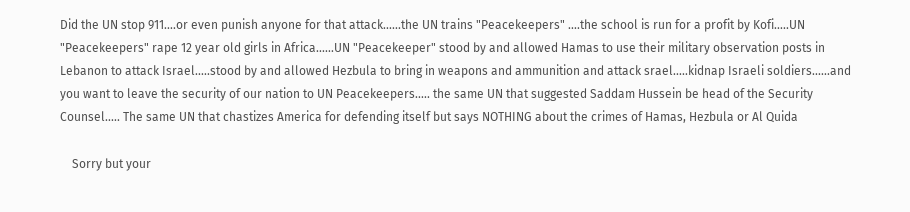Did the UN stop 911....or even punish anyone for that attack......the UN trains "Peacekeepers" ....the school is run for a profit by Kofi.....UN "Peacekeepers" rape 12 year old girls in Africa......UN "Peacekeeper" stood by and allowed Hamas to use their military observation posts in Lebanon to attack Israel.....stood by and allowed Hezbula to bring in weapons and ammunition and attack srael.....kidnap Israeli soldiers......and you want to leave the security of our nation to UN Peacekeepers..... the same UN that suggested Saddam Hussein be head of the Security Counsel..... The same UN that chastizes America for defending itself but says NOTHING about the crimes of Hamas, Hezbula or Al Quida

    Sorry but your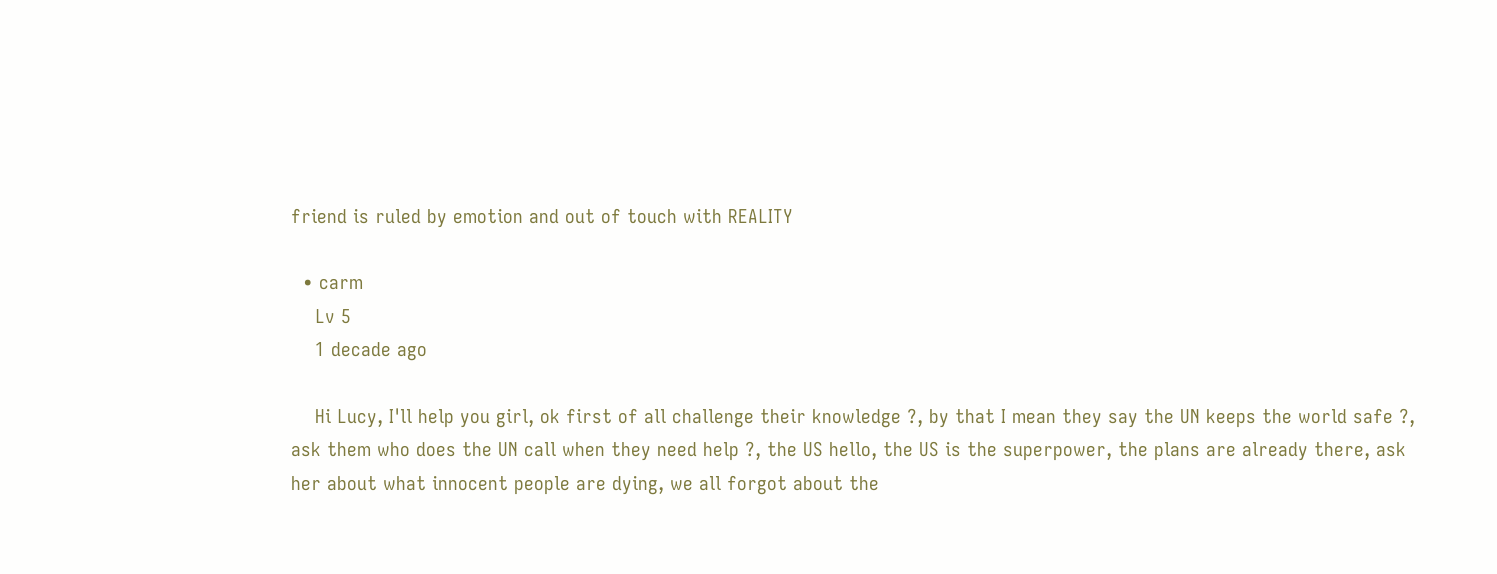friend is ruled by emotion and out of touch with REALITY

  • carm
    Lv 5
    1 decade ago

    Hi Lucy, I'll help you girl, ok first of all challenge their knowledge ?, by that I mean they say the UN keeps the world safe ?, ask them who does the UN call when they need help ?, the US hello, the US is the superpower, the plans are already there, ask her about what innocent people are dying, we all forgot about the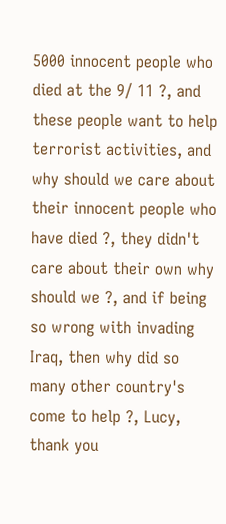5000 innocent people who died at the 9/ 11 ?, and these people want to help terrorist activities, and why should we care about their innocent people who have died ?, they didn't care about their own why should we ?, and if being so wrong with invading Iraq, then why did so many other country's come to help ?, Lucy, thank you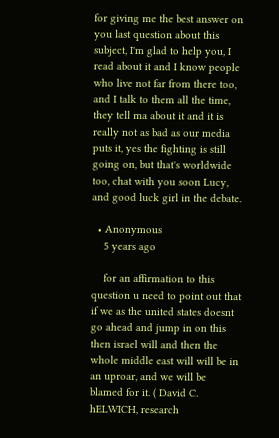for giving me the best answer on you last question about this subject, I'm glad to help you, I read about it and I know people who live not far from there too, and I talk to them all the time, they tell ma about it and it is really not as bad as our media puts it, yes the fighting is still going on, but that's worldwide too, chat with you soon Lucy, and good luck girl in the debate.

  • Anonymous
    5 years ago

    for an affirmation to this question u need to point out that if we as the united states doesnt go ahead and jump in on this then israel will and then the whole middle east will will be in an uproar, and we will be blamed for it. ( David C. hELWICH, research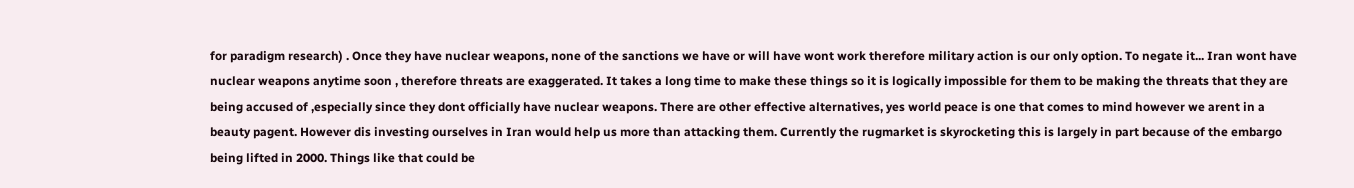for paradigm research) . Once they have nuclear weapons, none of the sanctions we have or will have wont work therefore military action is our only option. To negate it... Iran wont have nuclear weapons anytime soon , therefore threats are exaggerated. It takes a long time to make these things so it is logically impossible for them to be making the threats that they are being accused of ,especially since they dont officially have nuclear weapons. There are other effective alternatives, yes world peace is one that comes to mind however we arent in a beauty pagent. However dis investing ourselves in Iran would help us more than attacking them. Currently the rugmarket is skyrocketing this is largely in part because of the embargo being lifted in 2000. Things like that could be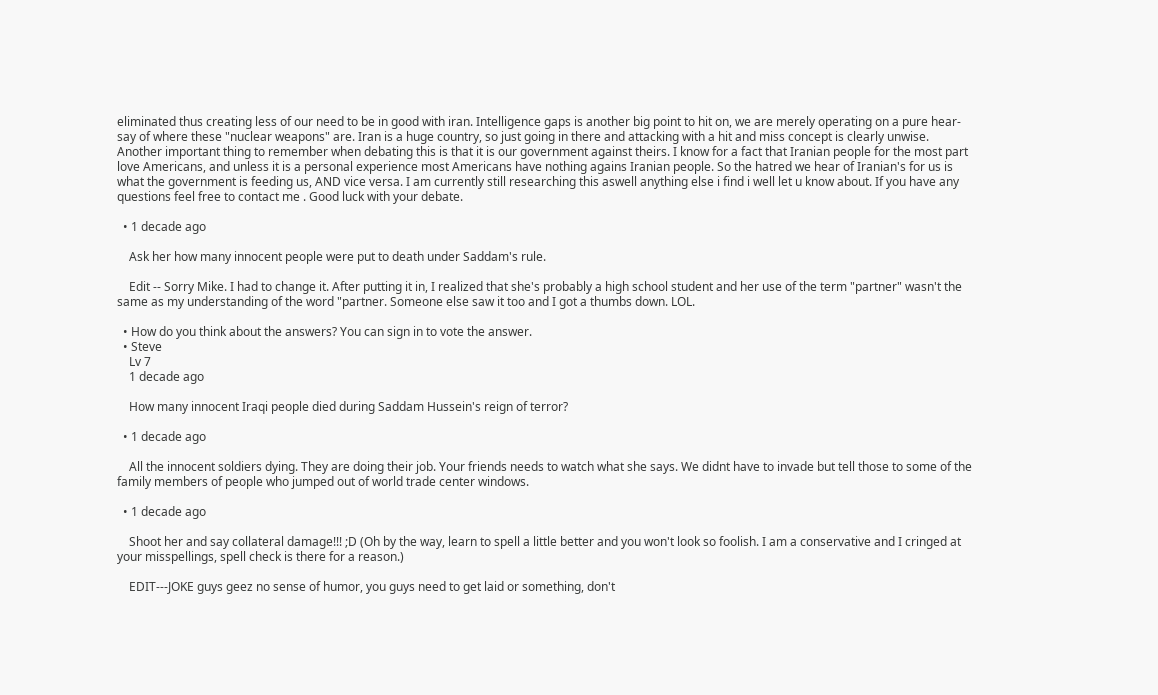eliminated thus creating less of our need to be in good with iran. Intelligence gaps is another big point to hit on, we are merely operating on a pure hear- say of where these "nuclear weapons" are. Iran is a huge country, so just going in there and attacking with a hit and miss concept is clearly unwise. Another important thing to remember when debating this is that it is our government against theirs. I know for a fact that Iranian people for the most part love Americans, and unless it is a personal experience most Americans have nothing agains Iranian people. So the hatred we hear of Iranian's for us is what the government is feeding us, AND vice versa. I am currently still researching this aswell anything else i find i well let u know about. If you have any questions feel free to contact me . Good luck with your debate.

  • 1 decade ago

    Ask her how many innocent people were put to death under Saddam's rule.

    Edit -- Sorry Mike. I had to change it. After putting it in, I realized that she's probably a high school student and her use of the term "partner" wasn't the same as my understanding of the word "partner. Someone else saw it too and I got a thumbs down. LOL.

  • How do you think about the answers? You can sign in to vote the answer.
  • Steve
    Lv 7
    1 decade ago

    How many innocent Iraqi people died during Saddam Hussein's reign of terror?

  • 1 decade ago

    All the innocent soldiers dying. They are doing their job. Your friends needs to watch what she says. We didnt have to invade but tell those to some of the family members of people who jumped out of world trade center windows.

  • 1 decade ago

    Shoot her and say collateral damage!!! ;D (Oh by the way, learn to spell a little better and you won't look so foolish. I am a conservative and I cringed at your misspellings, spell check is there for a reason.)

    EDIT---JOKE guys geez no sense of humor, you guys need to get laid or something, don't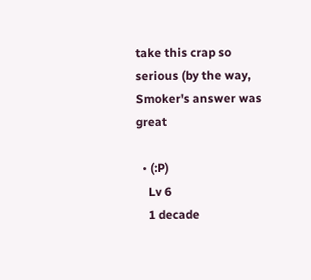take this crap so serious (by the way, Smoker's answer was great

  • (:P)
    Lv 6
    1 decade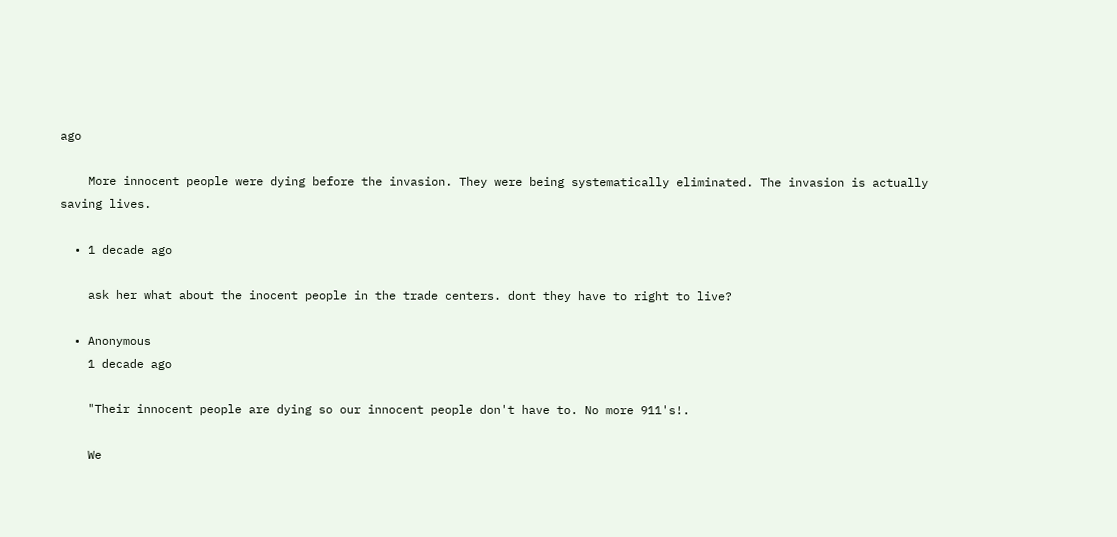ago

    More innocent people were dying before the invasion. They were being systematically eliminated. The invasion is actually saving lives.

  • 1 decade ago

    ask her what about the inocent people in the trade centers. dont they have to right to live?

  • Anonymous
    1 decade ago

    "Their innocent people are dying so our innocent people don't have to. No more 911's!.

    We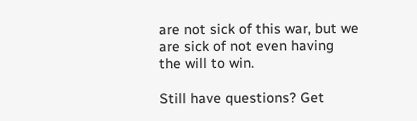are not sick of this war, but we are sick of not even having the will to win.

Still have questions? Get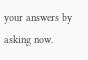your answers by asking now.